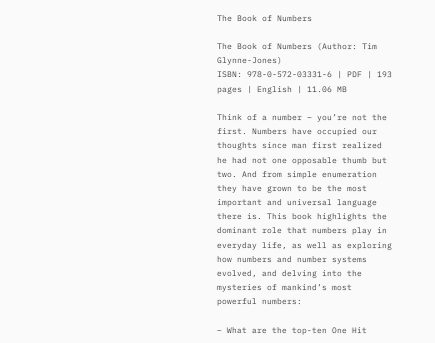The Book of Numbers

The Book of Numbers (Author: Tim Glynne-Jones)
ISBN: 978-0-572-03331-6 | PDF | 193 pages | English | 11.06 MB

Think of a number – you’re not the first. Numbers have occupied our thoughts since man first realized he had not one opposable thumb but two. And from simple enumeration they have grown to be the most important and universal language there is. This book highlights the dominant role that numbers play in everyday life, as well as exploring how numbers and number systems evolved, and delving into the mysteries of mankind’s most powerful numbers:

– What are the top-ten One Hit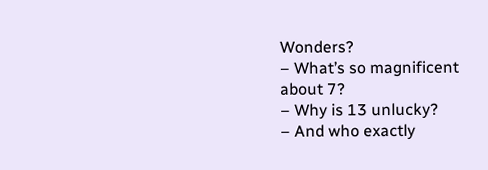Wonders?
– What’s so magnificent about 7?
– Why is 13 unlucky?
– And who exactly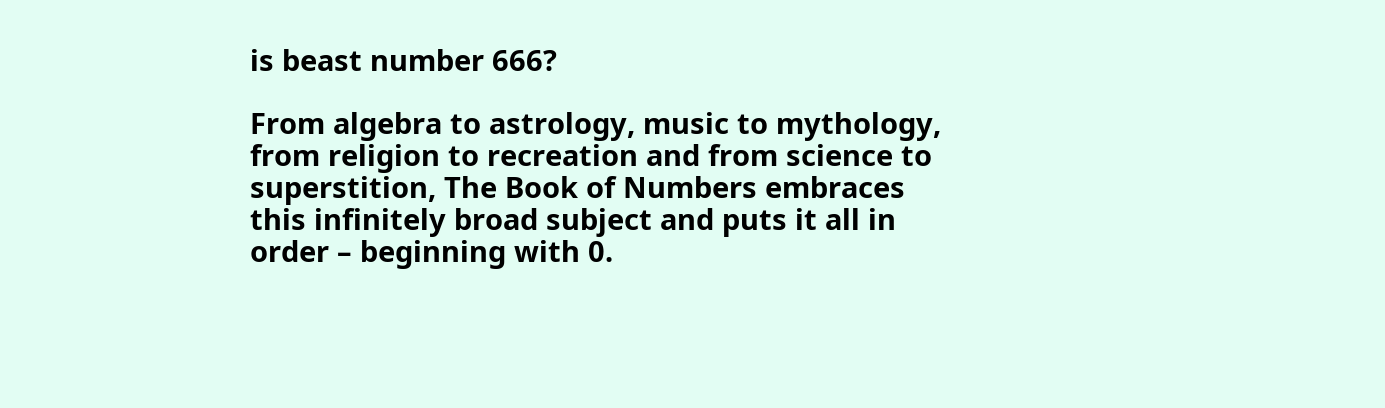is beast number 666?

From algebra to astrology, music to mythology, from religion to recreation and from science to superstition, The Book of Numbers embraces this infinitely broad subject and puts it all in order – beginning with 0.